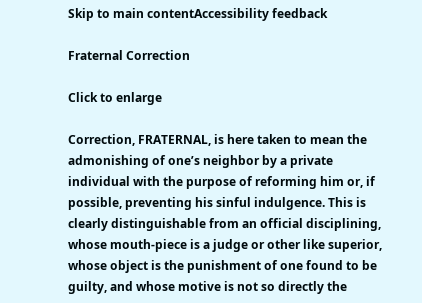Skip to main contentAccessibility feedback

Fraternal Correction

Click to enlarge

Correction, FRATERNAL, is here taken to mean the admonishing of one’s neighbor by a private individual with the purpose of reforming him or, if possible, preventing his sinful indulgence. This is clearly distinguishable from an official disciplining, whose mouth-piece is a judge or other like superior, whose object is the punishment of one found to be guilty, and whose motive is not so directly the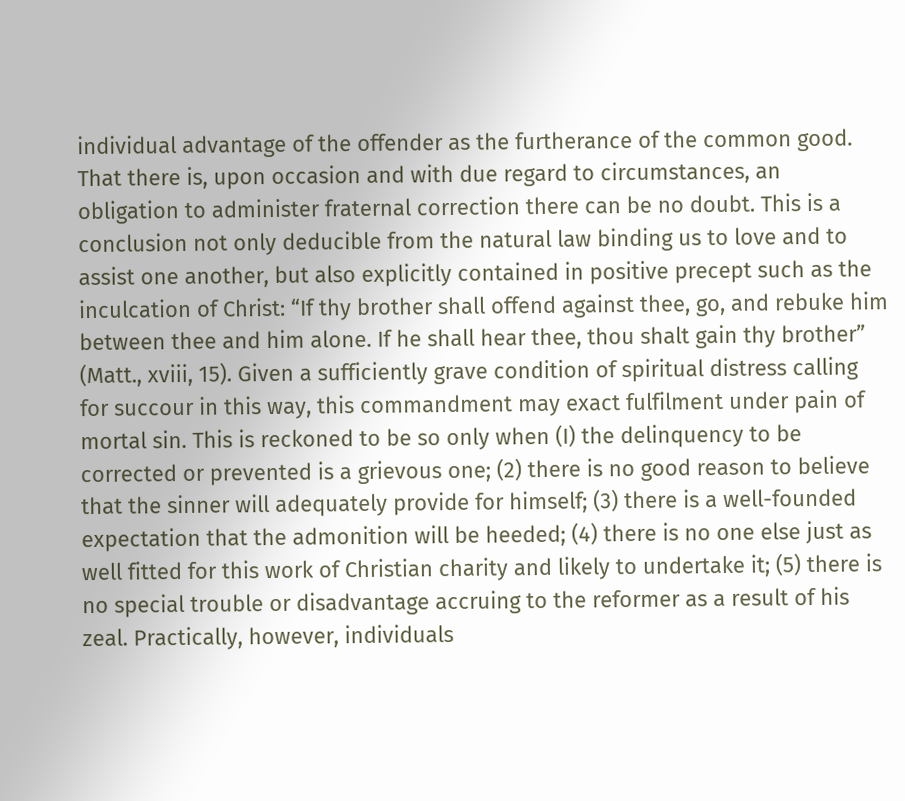individual advantage of the offender as the furtherance of the common good. That there is, upon occasion and with due regard to circumstances, an obligation to administer fraternal correction there can be no doubt. This is a conclusion not only deducible from the natural law binding us to love and to assist one another, but also explicitly contained in positive precept such as the inculcation of Christ: “If thy brother shall offend against thee, go, and rebuke him between thee and him alone. If he shall hear thee, thou shalt gain thy brother” (Matt., xviii, 15). Given a sufficiently grave condition of spiritual distress calling for succour in this way, this commandment may exact fulfilment under pain of mortal sin. This is reckoned to be so only when (I) the delinquency to be corrected or prevented is a grievous one; (2) there is no good reason to believe that the sinner will adequately provide for himself; (3) there is a well-founded expectation that the admonition will be heeded; (4) there is no one else just as well fitted for this work of Christian charity and likely to undertake it; (5) there is no special trouble or disadvantage accruing to the reformer as a result of his zeal. Practically, however, individuals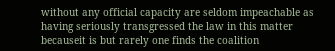without any official capacity are seldom impeachable as having seriously transgressed the law in this matter becauseit is but rarely one finds the coalition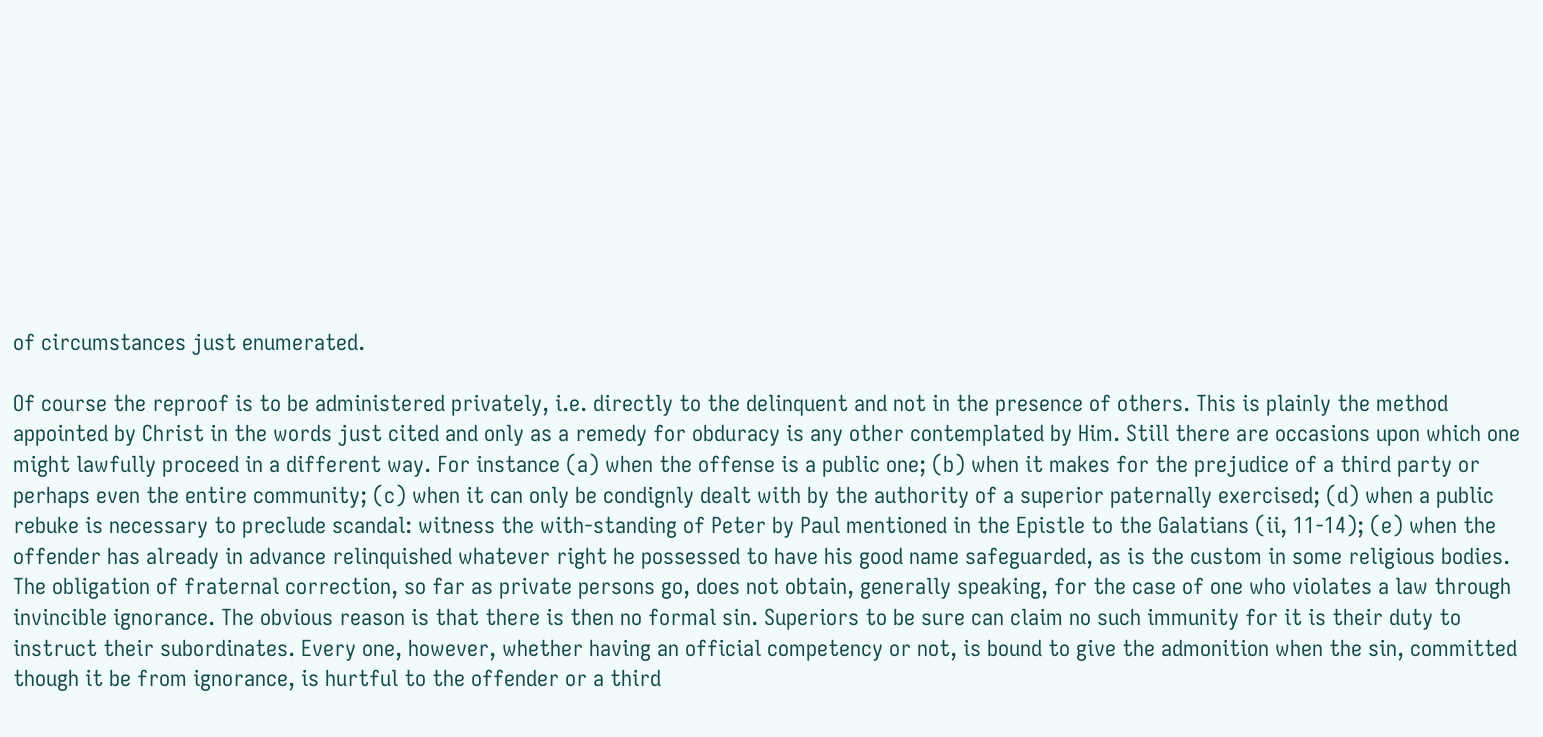of circumstances just enumerated.

Of course the reproof is to be administered privately, i.e. directly to the delinquent and not in the presence of others. This is plainly the method appointed by Christ in the words just cited and only as a remedy for obduracy is any other contemplated by Him. Still there are occasions upon which one might lawfully proceed in a different way. For instance (a) when the offense is a public one; (b) when it makes for the prejudice of a third party or perhaps even the entire community; (c) when it can only be condignly dealt with by the authority of a superior paternally exercised; (d) when a public rebuke is necessary to preclude scandal: witness the with-standing of Peter by Paul mentioned in the Epistle to the Galatians (ii, 11-14); (e) when the offender has already in advance relinquished whatever right he possessed to have his good name safeguarded, as is the custom in some religious bodies. The obligation of fraternal correction, so far as private persons go, does not obtain, generally speaking, for the case of one who violates a law through invincible ignorance. The obvious reason is that there is then no formal sin. Superiors to be sure can claim no such immunity for it is their duty to instruct their subordinates. Every one, however, whether having an official competency or not, is bound to give the admonition when the sin, committed though it be from ignorance, is hurtful to the offender or a third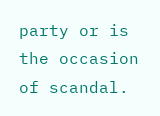party or is the occasion of scandal.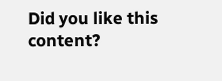Did you like this content?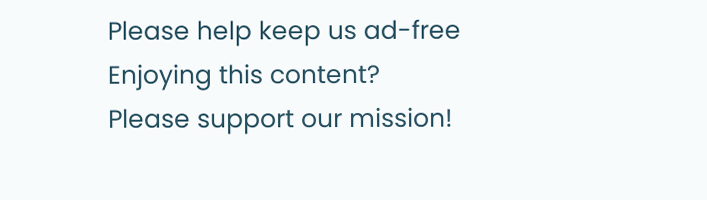Please help keep us ad-free
Enjoying this content?  Please support our mission!